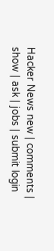Hacker News new | comments | show | ask | jobs | submit login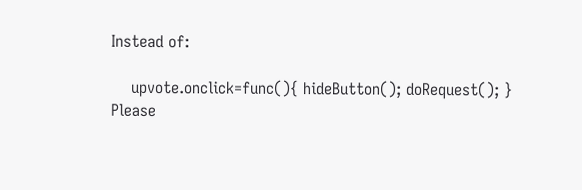Instead of:

    upvote.onclick=func(){ hideButton(); doRequest(); }
Please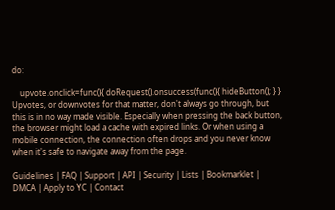do:

    upvote.onclick=func(){ doRequest().onsuccess(func(){ hideButton(); } }
Upvotes, or downvotes for that matter, don't always go through, but this is in no way made visible. Especially when pressing the back button, the browser might load a cache with expired links. Or when using a mobile connection, the connection often drops and you never know when it's safe to navigate away from the page.

Guidelines | FAQ | Support | API | Security | Lists | Bookmarklet | DMCA | Apply to YC | Contact